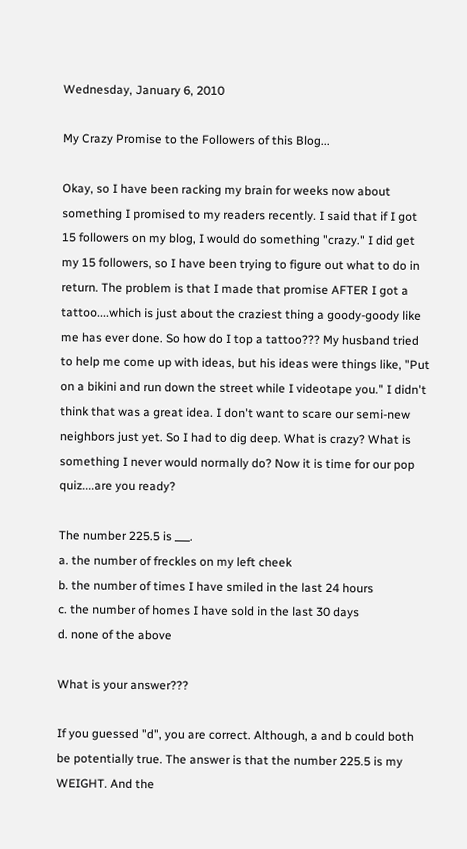Wednesday, January 6, 2010

My Crazy Promise to the Followers of this Blog...

Okay, so I have been racking my brain for weeks now about something I promised to my readers recently. I said that if I got 15 followers on my blog, I would do something "crazy." I did get my 15 followers, so I have been trying to figure out what to do in return. The problem is that I made that promise AFTER I got a tattoo....which is just about the craziest thing a goody-goody like me has ever done. So how do I top a tattoo??? My husband tried to help me come up with ideas, but his ideas were things like, "Put on a bikini and run down the street while I videotape you." I didn't think that was a great idea. I don't want to scare our semi-new neighbors just yet. So I had to dig deep. What is crazy? What is something I never would normally do? Now it is time for our pop quiz....are you ready?

The number 225.5 is ___.
a. the number of freckles on my left cheek
b. the number of times I have smiled in the last 24 hours
c. the number of homes I have sold in the last 30 days
d. none of the above

What is your answer???

If you guessed "d", you are correct. Although, a and b could both be potentially true. The answer is that the number 225.5 is my WEIGHT. And the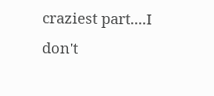craziest part....I don't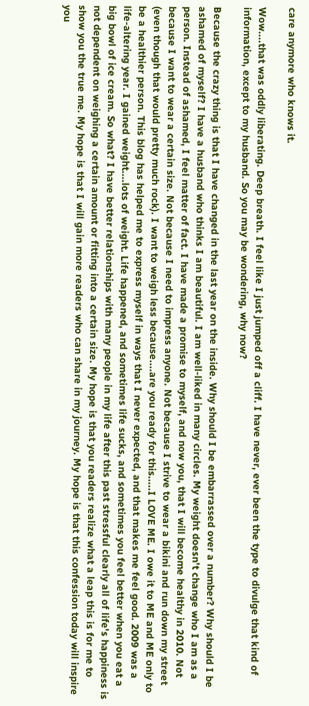care anymore who knows it.

Wow....that was oddly liberating. Deep breath. I feel like I just jumped off a cliff. I have never, ever been the type to divulge that kind of information, except to my husband. So you may be wondering, why now?

Because the crazy thing is that I have changed in the last year on the inside. Why should I be embarrassed over a number? Why should I be ashamed of myself? I have a husband who thinks I am beautiful. I am well-liked in many circles. My weight doesn't change who I am as a person. Instead of ashamed, I feel matter of fact. I have made a promise to myself, and now you, that I will become healthy in 2010. Not because I want to wear a certain size. Not because I need to impress anyone. Not because I strive to wear a bikini and run down my street (even though that would pretty much rock). I want to weigh less because....are you ready for this.....I LOVE ME. I owe it to ME and ME only to be a healthier person. This blog has helped me to express myself in ways that I never expected, and that makes me feel good. 2009 was a life-altering year. I gained weight....lots of weight. Life happened, and sometimes life sucks, and sometimes you feel better when you eat a big bowl of ice cream. So what? I have better relationships with many people in my life after this past stressful clearly all of life's happiness is not dependent on weighing a certain amount or fitting into a certain size. My hope is that you readers realize what a leap this is for me to show you the true me. My hope is that I will gain more readers who can share in my journey. My hope is that this confession today will inspire you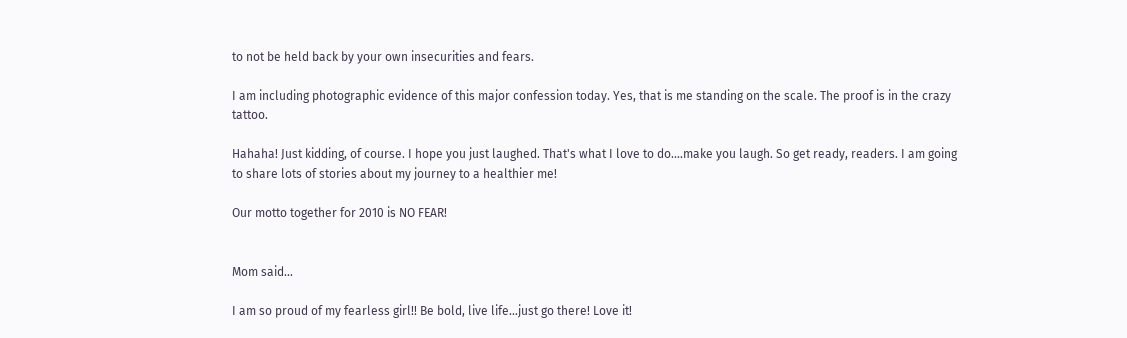to not be held back by your own insecurities and fears.

I am including photographic evidence of this major confession today. Yes, that is me standing on the scale. The proof is in the crazy tattoo.

Hahaha! Just kidding, of course. I hope you just laughed. That's what I love to do....make you laugh. So get ready, readers. I am going to share lots of stories about my journey to a healthier me!

Our motto together for 2010 is NO FEAR!


Mom said...

I am so proud of my fearless girl!! Be bold, live life...just go there! Love it!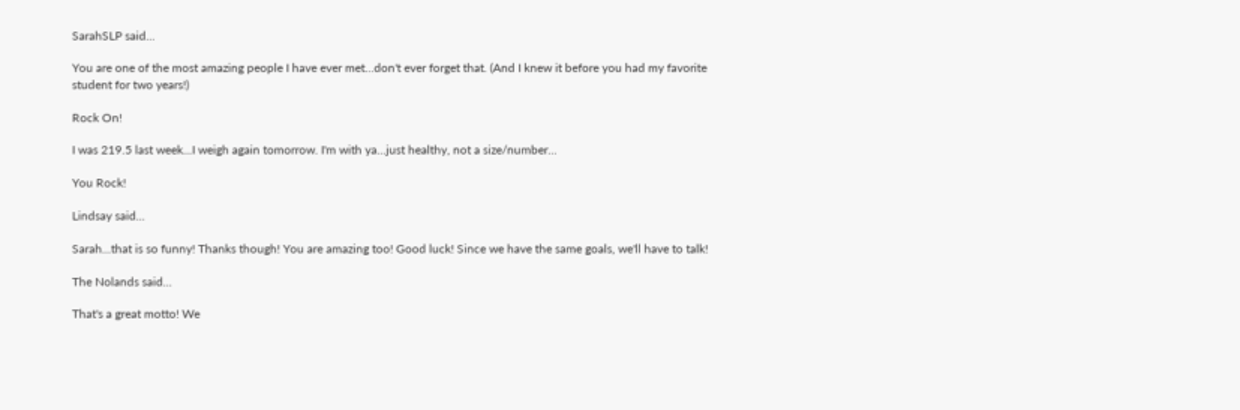SarahSLP said...

You are one of the most amazing people I have ever met...don't ever forget that. (And I knew it before you had my favorite student for two years!)

Rock On!

I was 219.5 last week...I weigh again tomorrow. I'm with ya...just healthy, not a size/number...

You Rock!

Lindsay said...

Sarah...that is so funny! Thanks though! You are amazing too! Good luck! Since we have the same goals, we'll have to talk!

The Nolands said...

That's a great motto! We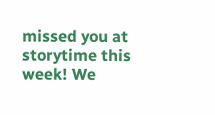missed you at storytime this week! We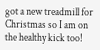got a new treadmill for Christmas so I am on the healthy kick too!